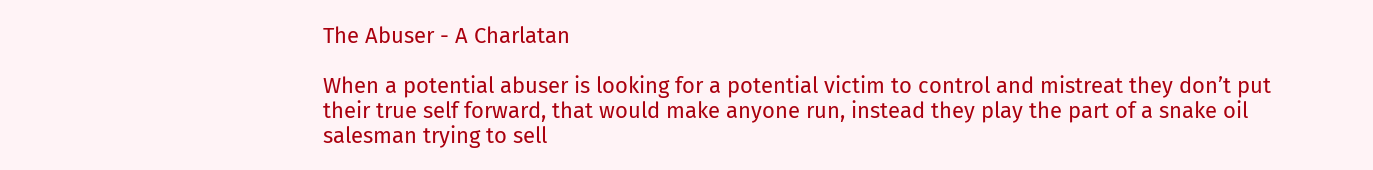The Abuser - A Charlatan

When a potential abuser is looking for a potential victim to control and mistreat they don’t put their true self forward, that would make anyone run, instead they play the part of a snake oil salesman trying to sell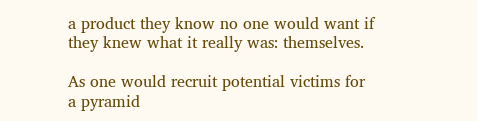a product they know no one would want if they knew what it really was: themselves.

As one would recruit potential victims for a pyramid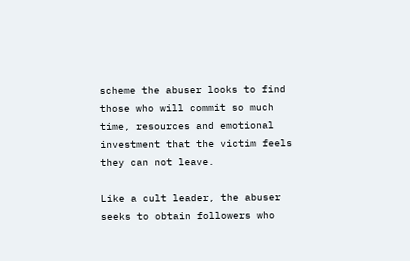scheme the abuser looks to find those who will commit so much time, resources and emotional investment that the victim feels they can not leave.

Like a cult leader, the abuser seeks to obtain followers who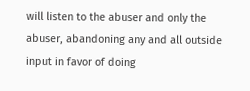will listen to the abuser and only the abuser, abandoning any and all outside input in favor of doing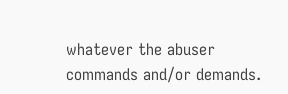whatever the abuser commands and/or demands.